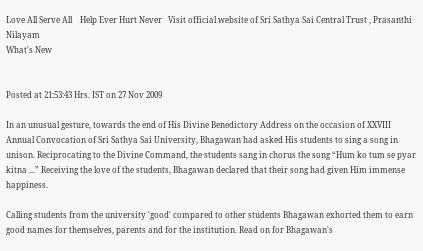Love All Serve All    Help Ever Hurt Never   Visit official website of Sri Sathya Sai Central Trust , Prasanthi Nilayam
What's New


Posted at 21:53:43 Hrs. IST on 27 Nov 2009

In an unusual gesture, towards the end of His Divine Benedictory Address on the occasion of XXVIII Annual Convocation of Sri Sathya Sai University, Bhagawan had asked His students to sing a song in unison. Reciprocating to the Divine Command, the students sang in chorus the song “Hum ko tum se pyar kitna ...” Receiving the love of the students, Bhagawan declared that their song had given Him immense happiness.

Calling students from the university 'good' compared to other students Bhagawan exhorted them to earn good names for themselves, parents and for the institution. Read on for Bhagawan's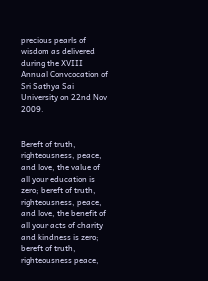precious pearls of wisdom as delivered during the XVIII Annual Convcocation of Sri Sathya Sai University on 22nd Nov 2009.


Bereft of truth, righteousness, peace, and love, the value of all your education is zero; bereft of truth, righteousness, peace, and love, the benefit of all your acts of charity and kindness is zero; bereft of truth, righteousness peace,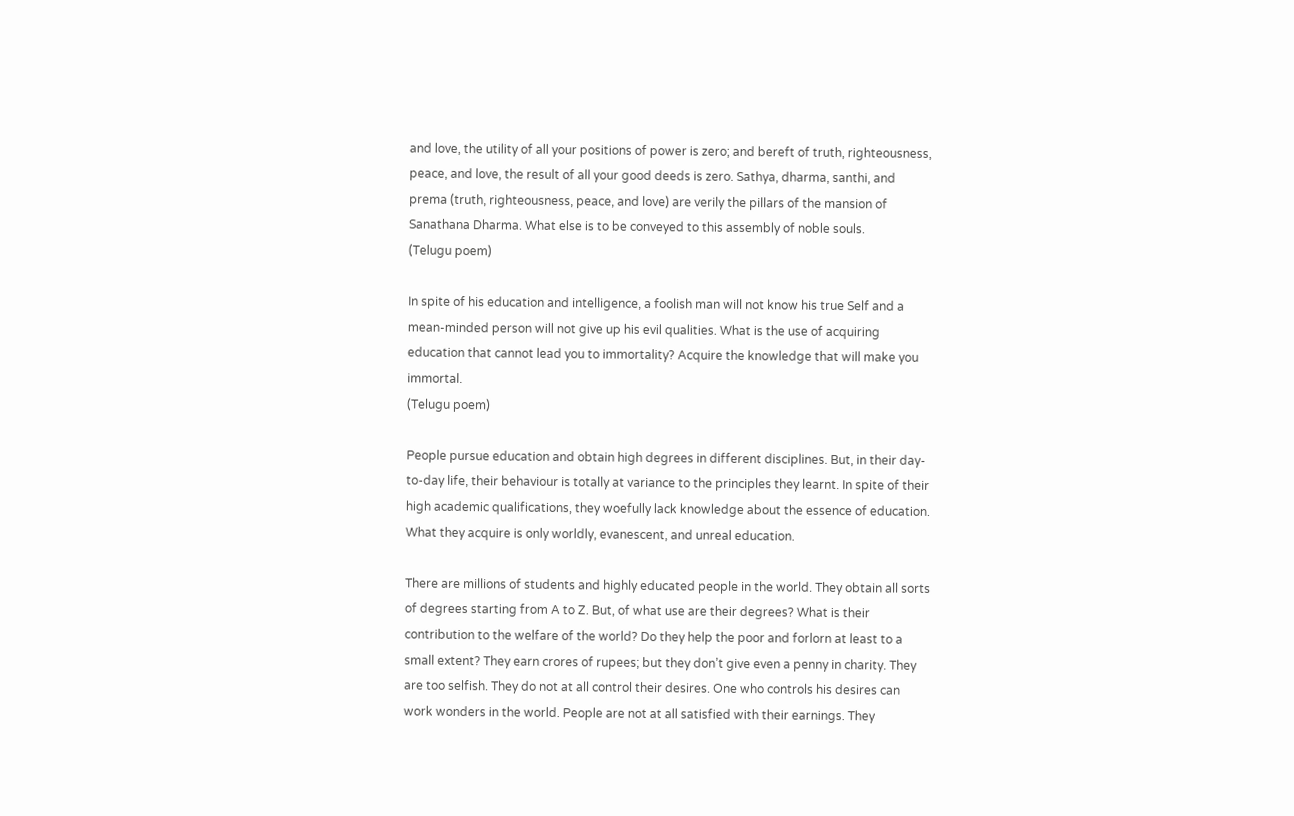and love, the utility of all your positions of power is zero; and bereft of truth, righteousness, peace, and love, the result of all your good deeds is zero. Sathya, dharma, santhi, and prema (truth, righteousness, peace, and love) are verily the pillars of the mansion of Sanathana Dharma. What else is to be conveyed to this assembly of noble souls.                                         (Telugu poem)

In spite of his education and intelligence, a foolish man will not know his true Self and a mean-minded person will not give up his evil qualities. What is the use of acquiring education that cannot lead you to immortality? Acquire the knowledge that will make you immortal.
(Telugu poem)

People pursue education and obtain high degrees in different disciplines. But, in their day-to-day life, their behaviour is totally at variance to the principles they learnt. In spite of their high academic qualifications, they woefully lack knowledge about the essence of education. What they acquire is only worldly, evanescent, and unreal education.

There are millions of students and highly educated people in the world. They obtain all sorts of degrees starting from A to Z. But, of what use are their degrees? What is their contribution to the welfare of the world? Do they help the poor and forlorn at least to a small extent? They earn crores of rupees; but they don’t give even a penny in charity. They are too selfish. They do not at all control their desires. One who controls his desires can work wonders in the world. People are not at all satisfied with their earnings. They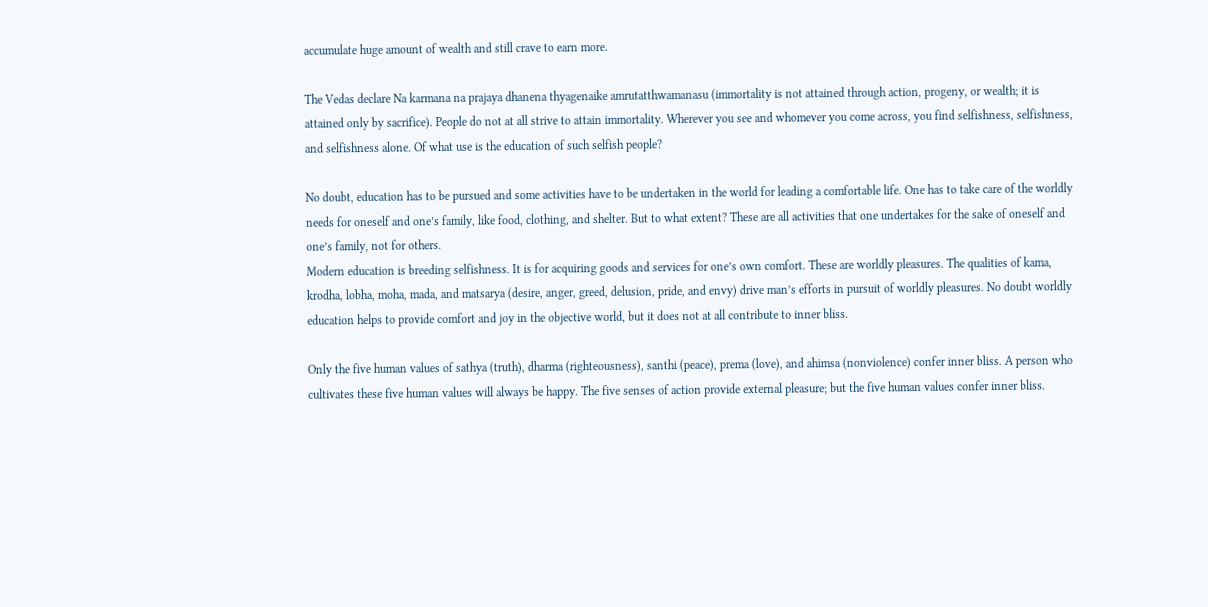accumulate huge amount of wealth and still crave to earn more.

The Vedas declare Na karmana na prajaya dhanena thyagenaike amrutatthwamanasu (immortality is not attained through action, progeny, or wealth; it is attained only by sacrifice). People do not at all strive to attain immortality. Wherever you see and whomever you come across, you find selfishness, selfishness, and selfishness alone. Of what use is the education of such selfish people?

No doubt, education has to be pursued and some activities have to be undertaken in the world for leading a comfortable life. One has to take care of the worldly needs for oneself and one’s family, like food, clothing, and shelter. But to what extent? These are all activities that one undertakes for the sake of oneself and one’s family, not for others.
Modern education is breeding selfishness. It is for acquiring goods and services for one’s own comfort. These are worldly pleasures. The qualities of kama, krodha, lobha, moha, mada, and matsarya (desire, anger, greed, delusion, pride, and envy) drive man’s efforts in pursuit of worldly pleasures. No doubt worldly education helps to provide comfort and joy in the objective world, but it does not at all contribute to inner bliss.

Only the five human values of sathya (truth), dharma (righteousness), santhi (peace), prema (love), and ahimsa (nonviolence) confer inner bliss. A person who cultivates these five human values will always be happy. The five senses of action provide external pleasure; but the five human values confer inner bliss.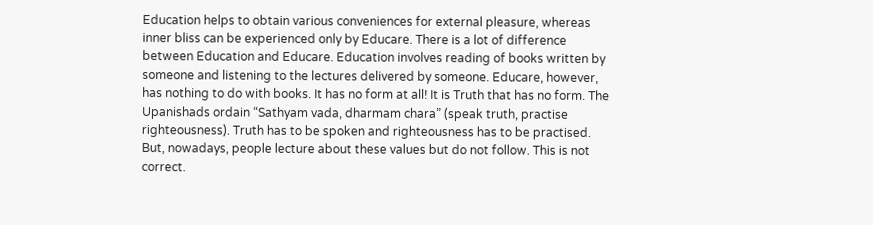Education helps to obtain various conveniences for external pleasure, whereas inner bliss can be experienced only by Educare. There is a lot of difference between Education and Educare. Education involves reading of books written by someone and listening to the lectures delivered by someone. Educare, however, has nothing to do with books. It has no form at all! It is Truth that has no form. The Upanishads ordain “Sathyam vada, dharmam chara” (speak truth, practise righteousness). Truth has to be spoken and righteousness has to be practised. But, nowadays, people lecture about these values but do not follow. This is not correct.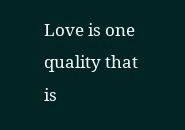Love is one quality that is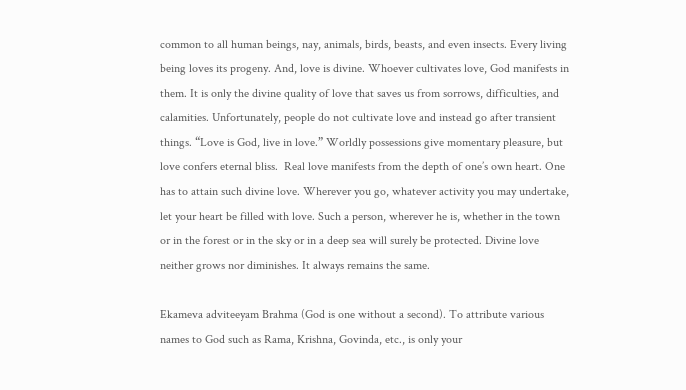common to all human beings, nay, animals, birds, beasts, and even insects. Every living being loves its progeny. And, love is divine. Whoever cultivates love, God manifests in them. It is only the divine quality of love that saves us from sorrows, difficulties, and calamities. Unfortunately, people do not cultivate love and instead go after transient things. “Love is God, live in love.” Worldly possessions give momentary pleasure, but love confers eternal bliss.  Real love manifests from the depth of one’s own heart. One has to attain such divine love. Wherever you go, whatever activity you may undertake, let your heart be filled with love. Such a person, wherever he is, whether in the town or in the forest or in the sky or in a deep sea will surely be protected. Divine love neither grows nor diminishes. It always remains the same.

Ekameva adviteeyam Brahma (God is one without a second). To attribute various names to God such as Rama, Krishna, Govinda, etc., is only your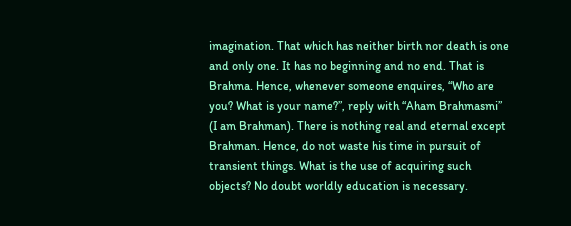imagination. That which has neither birth nor death is one and only one. It has no beginning and no end. That is Brahma. Hence, whenever someone enquires, “Who are you? What is your name?”, reply with “Aham Brahmasmi” (I am Brahman). There is nothing real and eternal except Brahman. Hence, do not waste his time in pursuit of transient things. What is the use of acquiring such objects? No doubt worldly education is necessary.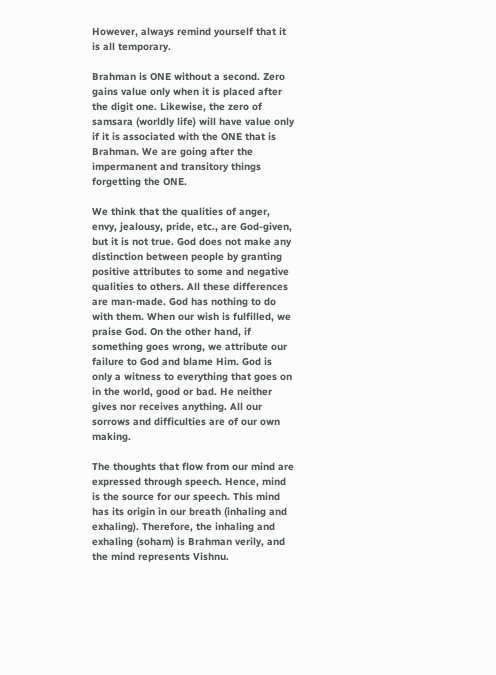However, always remind yourself that it is all temporary.

Brahman is ONE without a second. Zero gains value only when it is placed after the digit one. Likewise, the zero of samsara (worldly life) will have value only if it is associated with the ONE that is Brahman. We are going after the impermanent and transitory things forgetting the ONE.

We think that the qualities of anger, envy, jealousy, pride, etc., are God-given, but it is not true. God does not make any distinction between people by granting positive attributes to some and negative qualities to others. All these differences are man-made. God has nothing to do with them. When our wish is fulfilled, we praise God. On the other hand, if something goes wrong, we attribute our failure to God and blame Him. God is only a witness to everything that goes on in the world, good or bad. He neither gives nor receives anything. All our sorrows and difficulties are of our own making.

The thoughts that flow from our mind are expressed through speech. Hence, mind is the source for our speech. This mind has its origin in our breath (inhaling and exhaling). Therefore, the inhaling and exhaling (soham) is Brahman verily, and the mind represents Vishnu.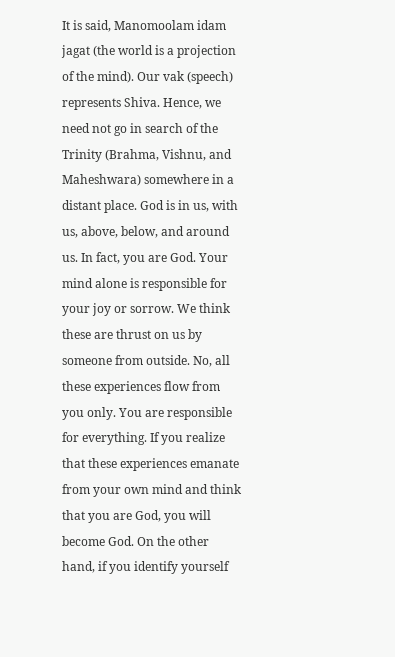It is said, Manomoolam idam jagat (the world is a projection of the mind). Our vak (speech) represents Shiva. Hence, we need not go in search of the Trinity (Brahma, Vishnu, and Maheshwara) somewhere in a distant place. God is in us, with us, above, below, and around us. In fact, you are God. Your mind alone is responsible for your joy or sorrow. We think these are thrust on us by someone from outside. No, all these experiences flow from you only. You are responsible for everything. If you realize that these experiences emanate from your own mind and think that you are God, you will become God. On the other hand, if you identify yourself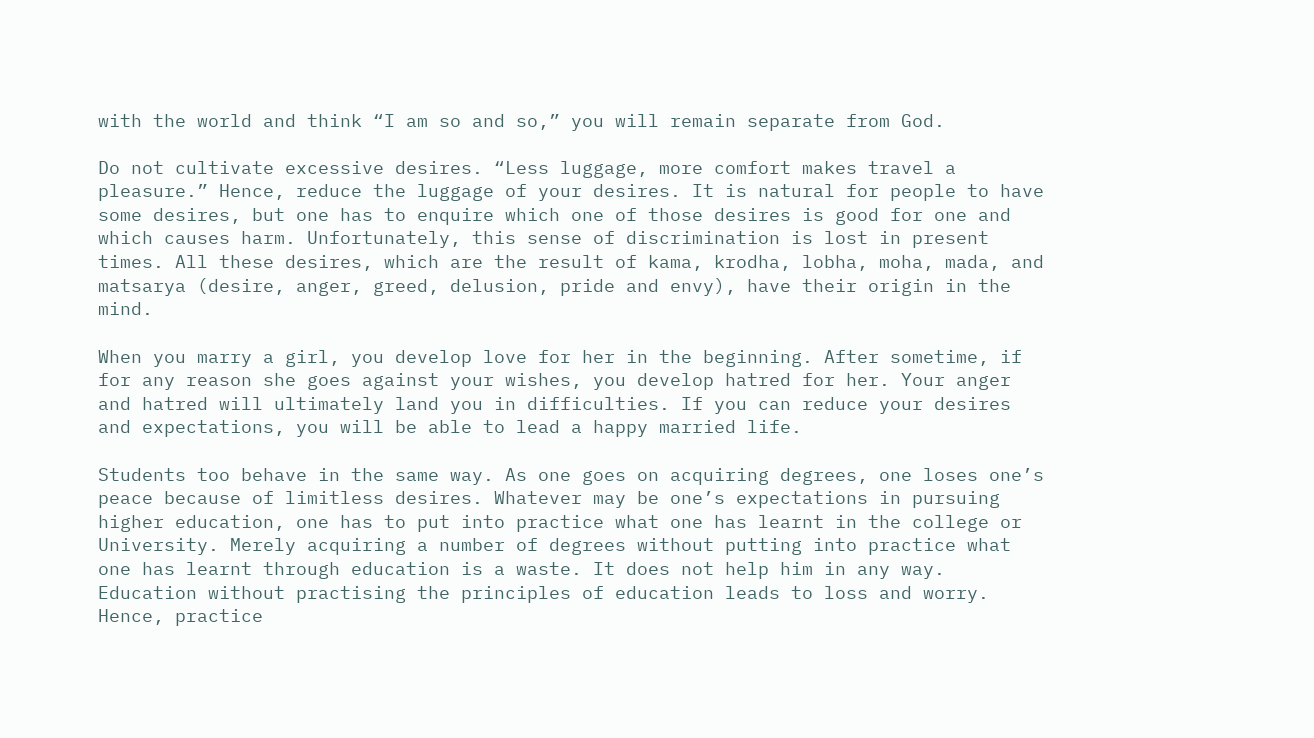with the world and think “I am so and so,” you will remain separate from God.

Do not cultivate excessive desires. “Less luggage, more comfort makes travel a pleasure.” Hence, reduce the luggage of your desires. It is natural for people to have some desires, but one has to enquire which one of those desires is good for one and which causes harm. Unfortunately, this sense of discrimination is lost in present times. All these desires, which are the result of kama, krodha, lobha, moha, mada, and matsarya (desire, anger, greed, delusion, pride and envy), have their origin in the mind.

When you marry a girl, you develop love for her in the beginning. After sometime, if for any reason she goes against your wishes, you develop hatred for her. Your anger and hatred will ultimately land you in difficulties. If you can reduce your desires and expectations, you will be able to lead a happy married life.

Students too behave in the same way. As one goes on acquiring degrees, one loses one’s peace because of limitless desires. Whatever may be one’s expectations in pursuing higher education, one has to put into practice what one has learnt in the college or University. Merely acquiring a number of degrees without putting into practice what one has learnt through education is a waste. It does not help him in any way. Education without practising the principles of education leads to loss and worry. Hence, practice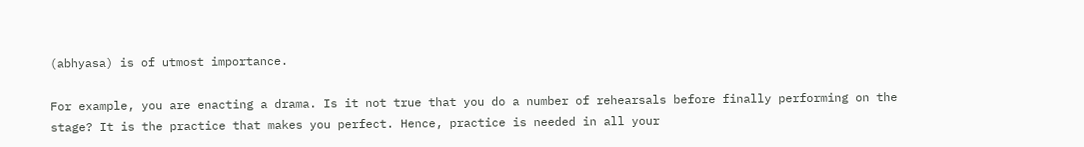(abhyasa) is of utmost importance.

For example, you are enacting a drama. Is it not true that you do a number of rehearsals before finally performing on the stage? It is the practice that makes you perfect. Hence, practice is needed in all your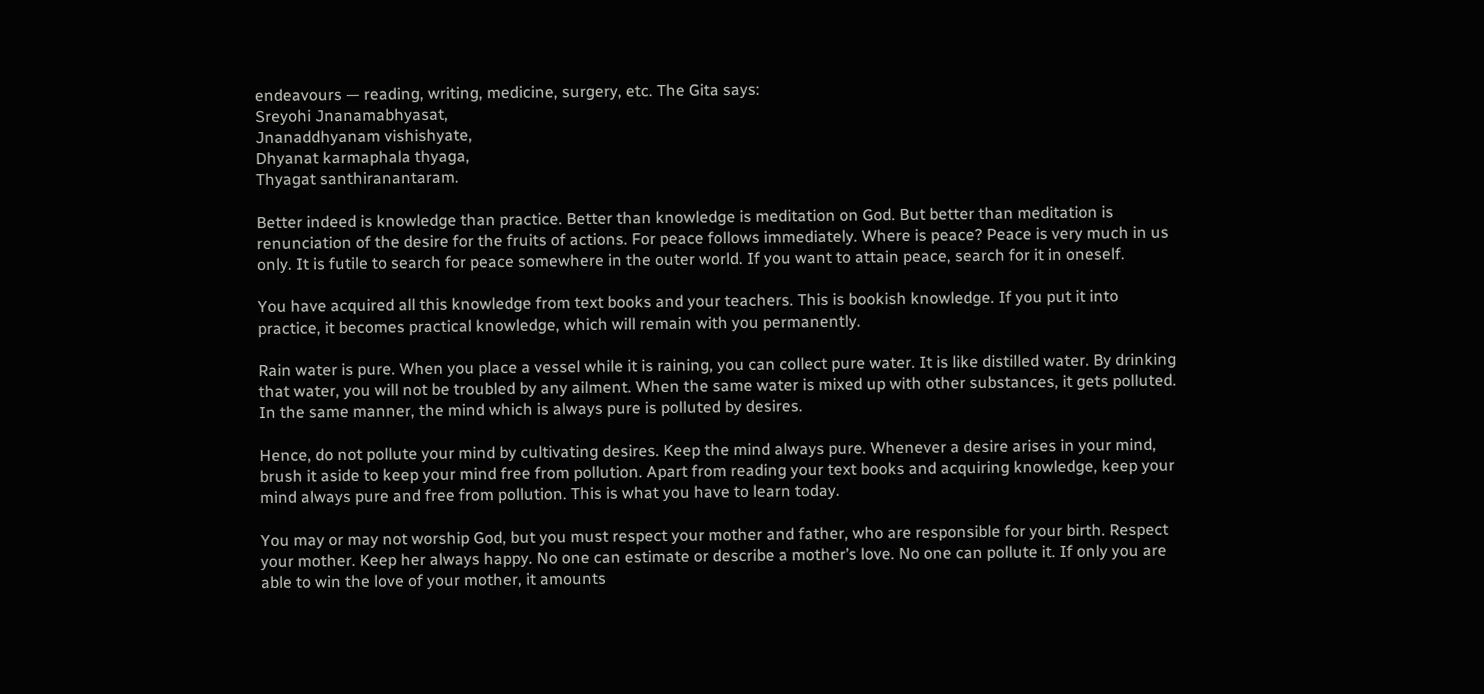endeavours — reading, writing, medicine, surgery, etc. The Gita says:
Sreyohi Jnanamabhyasat,
Jnanaddhyanam vishishyate,
Dhyanat karmaphala thyaga,
Thyagat santhiranantaram.

Better indeed is knowledge than practice. Better than knowledge is meditation on God. But better than meditation is renunciation of the desire for the fruits of actions. For peace follows immediately. Where is peace? Peace is very much in us only. It is futile to search for peace somewhere in the outer world. If you want to attain peace, search for it in oneself.

You have acquired all this knowledge from text books and your teachers. This is bookish knowledge. If you put it into practice, it becomes practical knowledge, which will remain with you permanently.

Rain water is pure. When you place a vessel while it is raining, you can collect pure water. It is like distilled water. By drinking that water, you will not be troubled by any ailment. When the same water is mixed up with other substances, it gets polluted. In the same manner, the mind which is always pure is polluted by desires.

Hence, do not pollute your mind by cultivating desires. Keep the mind always pure. Whenever a desire arises in your mind, brush it aside to keep your mind free from pollution. Apart from reading your text books and acquiring knowledge, keep your mind always pure and free from pollution. This is what you have to learn today.

You may or may not worship God, but you must respect your mother and father, who are responsible for your birth. Respect your mother. Keep her always happy. No one can estimate or describe a mother’s love. No one can pollute it. If only you are able to win the love of your mother, it amounts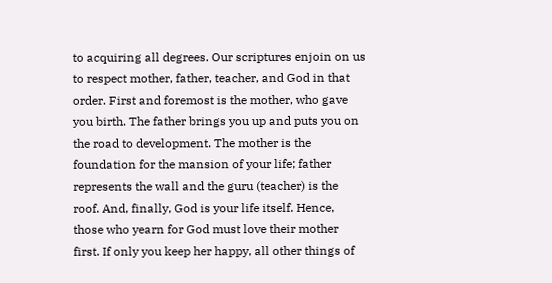to acquiring all degrees. Our scriptures enjoin on us to respect mother, father, teacher, and God in that order. First and foremost is the mother, who gave you birth. The father brings you up and puts you on the road to development. The mother is the foundation for the mansion of your life; father represents the wall and the guru (teacher) is the roof. And, finally, God is your life itself. Hence, those who yearn for God must love their mother first. If only you keep her happy, all other things of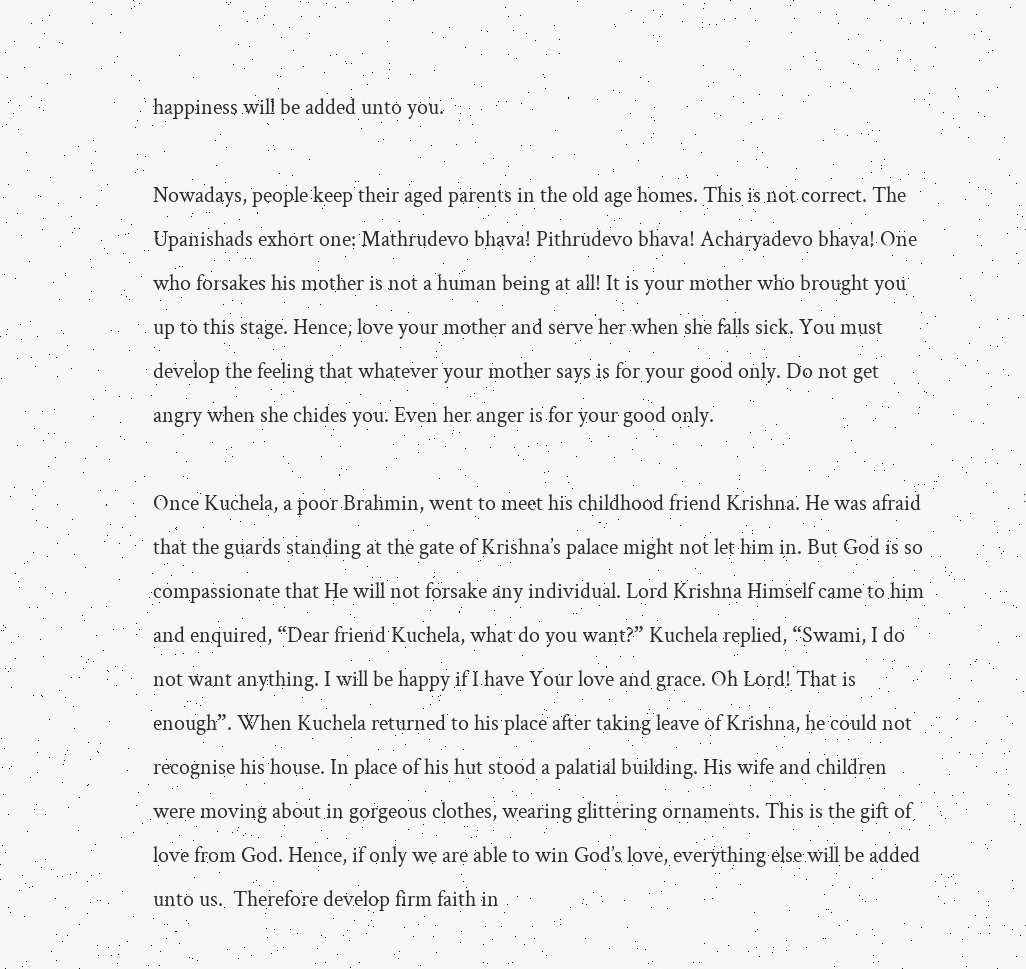happiness will be added unto you.

Nowadays, people keep their aged parents in the old age homes. This is not correct. The Upanishads exhort one: Mathrudevo bhava! Pithrudevo bhava! Acharyadevo bhava! One who forsakes his mother is not a human being at all! It is your mother who brought you up to this stage. Hence, love your mother and serve her when she falls sick. You must develop the feeling that whatever your mother says is for your good only. Do not get angry when she chides you. Even her anger is for your good only.

Once Kuchela, a poor Brahmin, went to meet his childhood friend Krishna. He was afraid that the guards standing at the gate of Krishna’s palace might not let him in. But God is so compassionate that He will not forsake any individual. Lord Krishna Himself came to him and enquired, “Dear friend Kuchela, what do you want?” Kuchela replied, “Swami, I do not want anything. I will be happy if I have Your love and grace. Oh Lord! That is enough”. When Kuchela returned to his place after taking leave of Krishna, he could not recognise his house. In place of his hut stood a palatial building. His wife and children were moving about in gorgeous clothes, wearing glittering ornaments. This is the gift of love from God. Hence, if only we are able to win God’s love, everything else will be added unto us.  Therefore develop firm faith in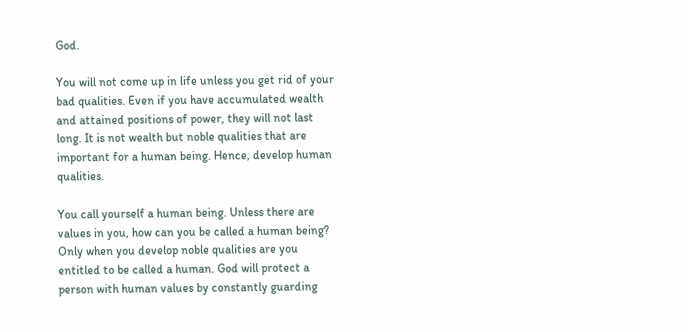God.

You will not come up in life unless you get rid of your bad qualities. Even if you have accumulated wealth and attained positions of power, they will not last long. It is not wealth but noble qualities that are important for a human being. Hence, develop human qualities.

You call yourself a human being. Unless there are values in you, how can you be called a human being? Only when you develop noble qualities are you entitled to be called a human. God will protect a person with human values by constantly guarding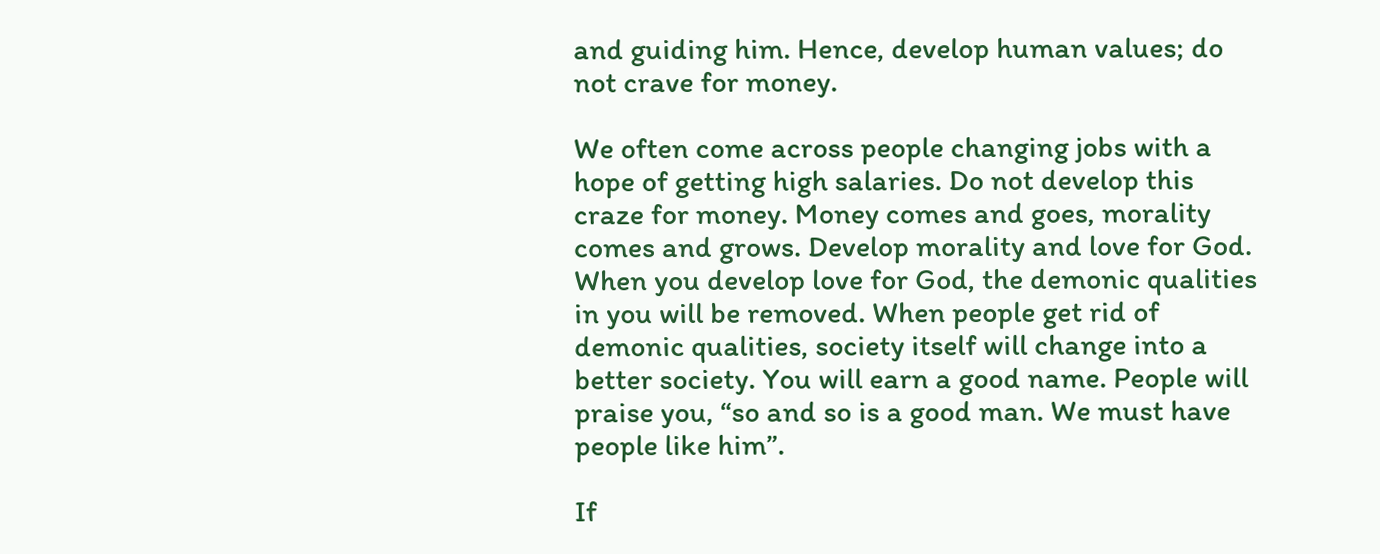and guiding him. Hence, develop human values; do not crave for money.

We often come across people changing jobs with a hope of getting high salaries. Do not develop this craze for money. Money comes and goes, morality comes and grows. Develop morality and love for God. When you develop love for God, the demonic qualities in you will be removed. When people get rid of demonic qualities, society itself will change into a better society. You will earn a good name. People will praise you, “so and so is a good man. We must have people like him”.

If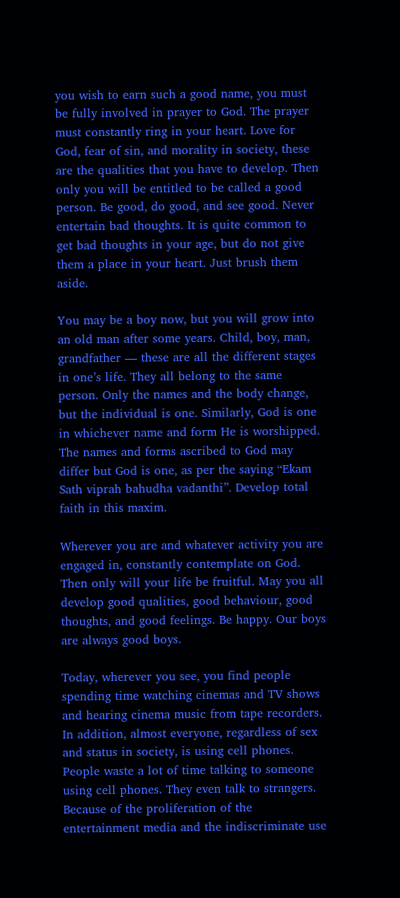you wish to earn such a good name, you must be fully involved in prayer to God. The prayer must constantly ring in your heart. Love for God, fear of sin, and morality in society, these are the qualities that you have to develop. Then only you will be entitled to be called a good person. Be good, do good, and see good. Never entertain bad thoughts. It is quite common to get bad thoughts in your age, but do not give them a place in your heart. Just brush them aside.

You may be a boy now, but you will grow into an old man after some years. Child, boy, man, grandfather — these are all the different stages in one’s life. They all belong to the same person. Only the names and the body change, but the individual is one. Similarly, God is one in whichever name and form He is worshipped. The names and forms ascribed to God may differ but God is one, as per the saying “Ekam Sath viprah bahudha vadanthi”. Develop total faith in this maxim.

Wherever you are and whatever activity you are engaged in, constantly contemplate on God. Then only will your life be fruitful. May you all develop good qualities, good behaviour, good thoughts, and good feelings. Be happy. Our boys are always good boys.

Today, wherever you see, you find people spending time watching cinemas and TV shows and hearing cinema music from tape recorders. In addition, almost everyone, regardless of sex and status in society, is using cell phones. People waste a lot of time talking to someone using cell phones. They even talk to strangers. Because of the proliferation of the entertainment media and the indiscriminate use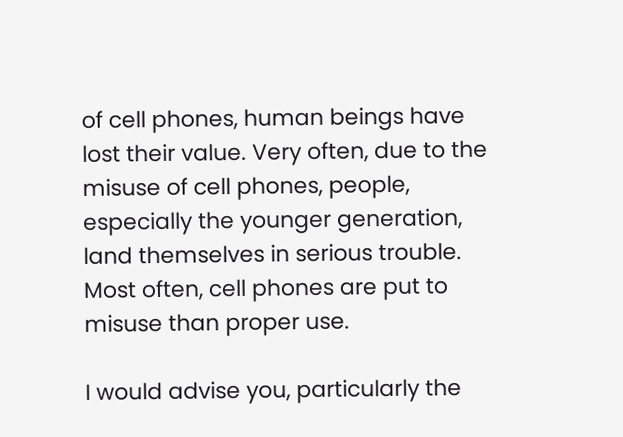of cell phones, human beings have lost their value. Very often, due to the misuse of cell phones, people, especially the younger generation, land themselves in serious trouble. Most often, cell phones are put to misuse than proper use.

I would advise you, particularly the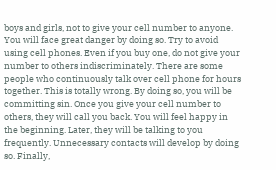boys and girls, not to give your cell number to anyone. You will face great danger by doing so. Try to avoid using cell phones. Even if you buy one, do not give your number to others indiscriminately. There are some people who continuously talk over cell phone for hours together. This is totally wrong. By doing so, you will be committing sin. Once you give your cell number to others, they will call you back. You will feel happy in the beginning. Later, they will be talking to you frequently. Unnecessary contacts will develop by doing so. Finally,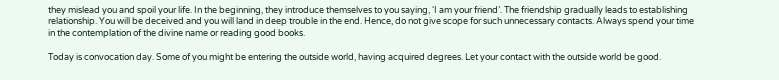they mislead you and spoil your life. In the beginning, they introduce themselves to you saying, ‘I am your friend’. The friendship gradually leads to establishing relationship. You will be deceived and you will land in deep trouble in the end. Hence, do not give scope for such unnecessary contacts. Always spend your time in the contemplation of the divine name or reading good books.

Today is convocation day. Some of you might be entering the outside world, having acquired degrees. Let your contact with the outside world be good.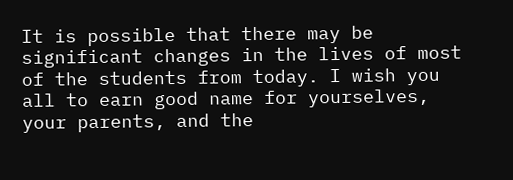It is possible that there may be significant changes in the lives of most of the students from today. I wish you all to earn good name for yourselves, your parents, and the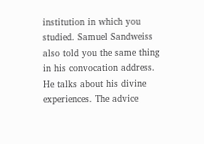institution in which you studied. Samuel Sandweiss also told you the same thing in his convocation address. He talks about his divine experiences. The advice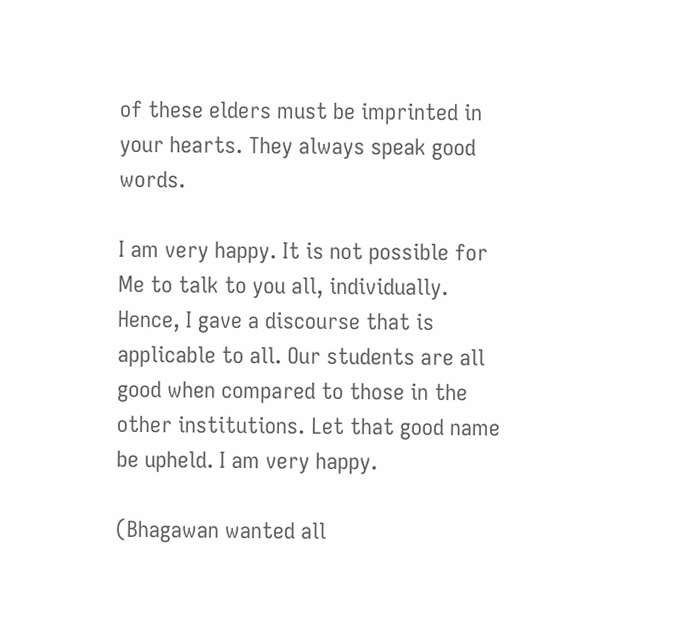of these elders must be imprinted in your hearts. They always speak good words.

I am very happy. It is not possible for Me to talk to you all, individually. Hence, I gave a discourse that is applicable to all. Our students are all good when compared to those in the other institutions. Let that good name be upheld. I am very happy.

(Bhagawan wanted all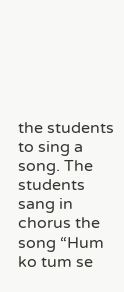the students to sing a song. The students sang in chorus the song “Hum ko tum se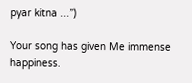pyar kitna ...”)

Your song has given Me immense happiness.